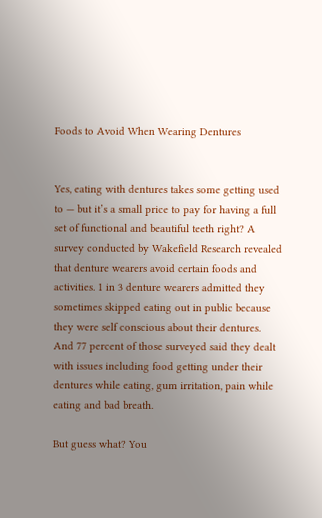Foods to Avoid When Wearing Dentures


Yes, eating with dentures takes some getting used to — but it’s a small price to pay for having a full set of functional and beautiful teeth right? A survey conducted by Wakefield Research revealed that denture wearers avoid certain foods and activities. 1 in 3 denture wearers admitted they sometimes skipped eating out in public because they were self conscious about their dentures. And 77 percent of those surveyed said they dealt with issues including food getting under their dentures while eating, gum irritation, pain while eating and bad breath.

But guess what? You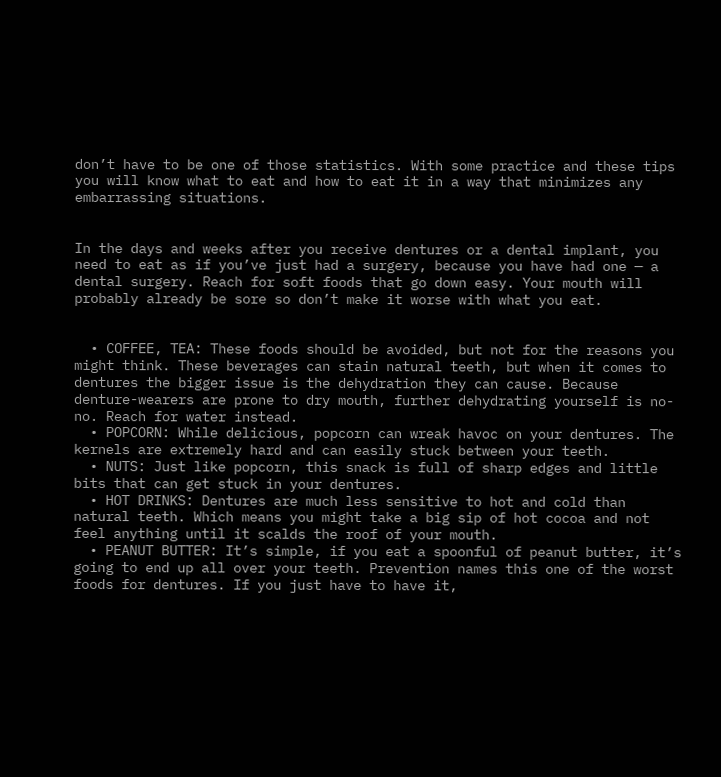don’t have to be one of those statistics. With some practice and these tips you will know what to eat and how to eat it in a way that minimizes any embarrassing situations.


In the days and weeks after you receive dentures or a dental implant, you need to eat as if you’ve just had a surgery, because you have had one — a dental surgery. Reach for soft foods that go down easy. Your mouth will probably already be sore so don’t make it worse with what you eat.


  • COFFEE, TEA: These foods should be avoided, but not for the reasons you might think. These beverages can stain natural teeth, but when it comes to dentures the bigger issue is the dehydration they can cause. Because denture-wearers are prone to dry mouth, further dehydrating yourself is no-no. Reach for water instead.
  • POPCORN: While delicious, popcorn can wreak havoc on your dentures. The kernels are extremely hard and can easily stuck between your teeth.
  • NUTS: Just like popcorn, this snack is full of sharp edges and little bits that can get stuck in your dentures.
  • HOT DRINKS: Dentures are much less sensitive to hot and cold than natural teeth. Which means you might take a big sip of hot cocoa and not feel anything until it scalds the roof of your mouth.
  • PEANUT BUTTER: It’s simple, if you eat a spoonful of peanut butter, it’s going to end up all over your teeth. Prevention names this one of the worst foods for dentures. If you just have to have it,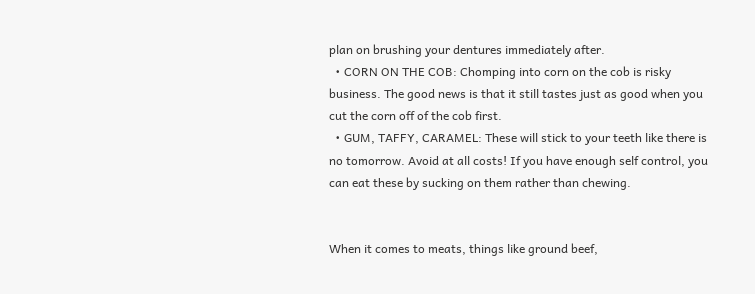plan on brushing your dentures immediately after.
  • CORN ON THE COB: Chomping into corn on the cob is risky business. The good news is that it still tastes just as good when you cut the corn off of the cob first.
  • GUM, TAFFY, CARAMEL: These will stick to your teeth like there is no tomorrow. Avoid at all costs! If you have enough self control, you can eat these by sucking on them rather than chewing.


When it comes to meats, things like ground beef,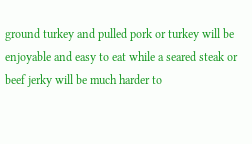ground turkey and pulled pork or turkey will be enjoyable and easy to eat while a seared steak or beef jerky will be much harder to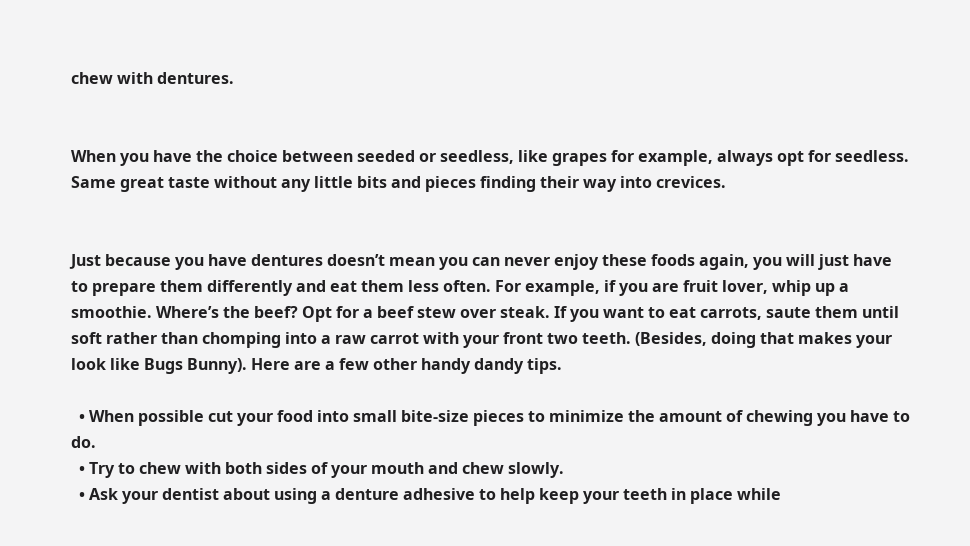chew with dentures.


When you have the choice between seeded or seedless, like grapes for example, always opt for seedless. Same great taste without any little bits and pieces finding their way into crevices.


Just because you have dentures doesn’t mean you can never enjoy these foods again, you will just have to prepare them differently and eat them less often. For example, if you are fruit lover, whip up a smoothie. Where’s the beef? Opt for a beef stew over steak. If you want to eat carrots, saute them until soft rather than chomping into a raw carrot with your front two teeth. (Besides, doing that makes your look like Bugs Bunny). Here are a few other handy dandy tips.

  • When possible cut your food into small bite-size pieces to minimize the amount of chewing you have to do.
  • Try to chew with both sides of your mouth and chew slowly.
  • Ask your dentist about using a denture adhesive to help keep your teeth in place while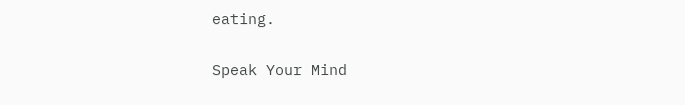eating.

Speak Your Mind